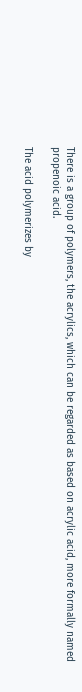There is a group of polymers, the acrylics, which can be regarded as based on acrylic acid, more formally named propenoic acid.

The acid polymerizes by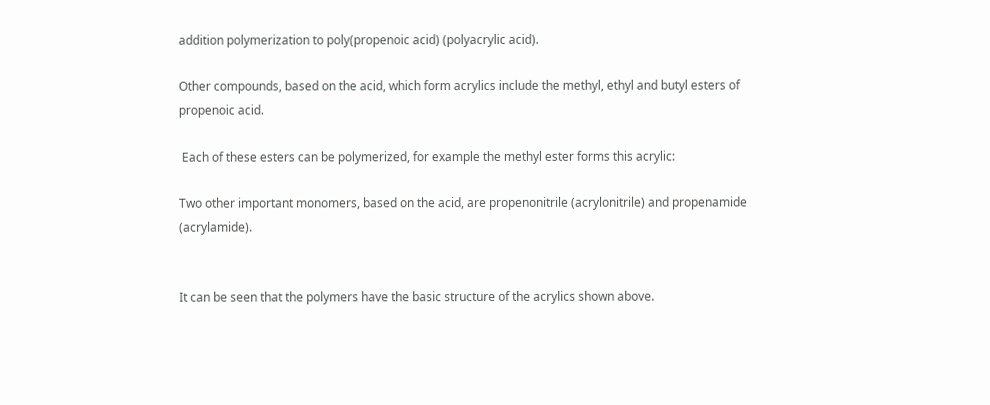addition polymerization to poly(propenoic acid) (polyacrylic acid).

Other compounds, based on the acid, which form acrylics include the methyl, ethyl and butyl esters of propenoic acid.

 Each of these esters can be polymerized, for example the methyl ester forms this acrylic:

Two other important monomers, based on the acid, are propenonitrile (acrylonitrile) and propenamide (acrylamide).


It can be seen that the polymers have the basic structure of the acrylics shown above.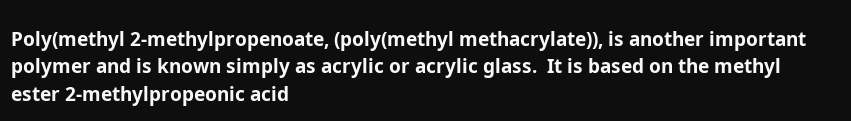Poly(methyl 2-methylpropenoate, (poly(methyl methacrylate)), is another important polymer and is known simply as acrylic or acrylic glass.  It is based on the methyl ester 2-methylpropeonic acid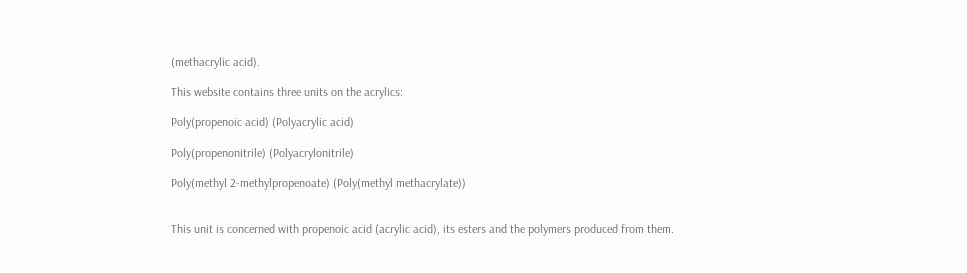(methacrylic acid).

This website contains three units on the acrylics:

Poly(propenoic acid) (Polyacrylic acid)

Poly(propenonitrile) (Polyacrylonitrile)

Poly(methyl 2-methylpropenoate) (Poly(methyl methacrylate))


This unit is concerned with propenoic acid (acrylic acid), its esters and the polymers produced from them.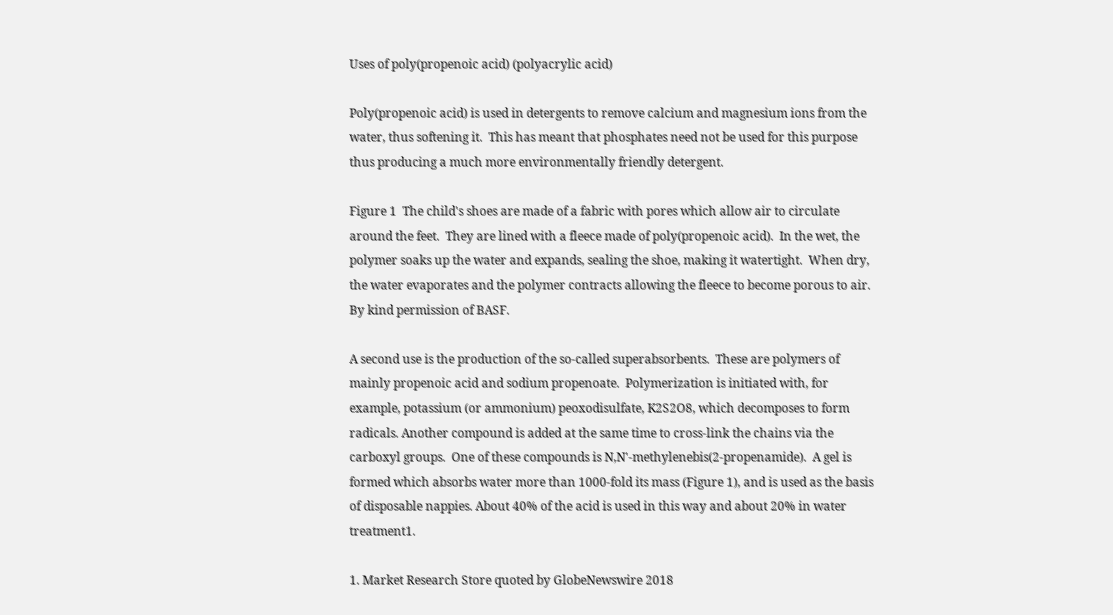Uses of poly(propenoic acid) (polyacrylic acid)

Poly(propenoic acid) is used in detergents to remove calcium and magnesium ions from the water, thus softening it.  This has meant that phosphates need not be used for this purpose thus producing a much more environmentally friendly detergent.

Figure 1  The child's shoes are made of a fabric with pores which allow air to circulate around the feet.  They are lined with a fleece made of poly(propenoic acid).  In the wet, the polymer soaks up the water and expands, sealing the shoe, making it watertight.  When dry, the water evaporates and the polymer contracts allowing the fleece to become porous to air.
By kind permission of BASF.

A second use is the production of the so-called superabsorbents.  These are polymers of mainly propenoic acid and sodium propenoate.  Polymerization is initiated with, for example, potassium (or ammonium) peoxodisulfate, K2S2O8, which decomposes to form radicals. Another compound is added at the same time to cross-link the chains via the carboxyl groups.  One of these compounds is N,N'-methylenebis(2-propenamide).  A gel is formed which absorbs water more than 1000-fold its mass (Figure 1), and is used as the basis of disposable nappies. About 40% of the acid is used in this way and about 20% in water treatment1.

1. Market Research Store quoted by GlobeNewswire 2018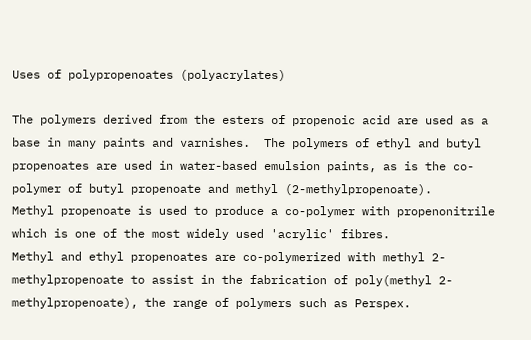Uses of polypropenoates (polyacrylates)

The polymers derived from the esters of propenoic acid are used as a base in many paints and varnishes.  The polymers of ethyl and butyl propenoates are used in water-based emulsion paints, as is the co-polymer of butyl propenoate and methyl (2-methylpropenoate).
Methyl propenoate is used to produce a co-polymer with propenonitrile which is one of the most widely used 'acrylic' fibres.
Methyl and ethyl propenoates are co-polymerized with methyl 2-methylpropenoate to assist in the fabrication of poly(methyl 2-methylpropenoate), the range of polymers such as Perspex.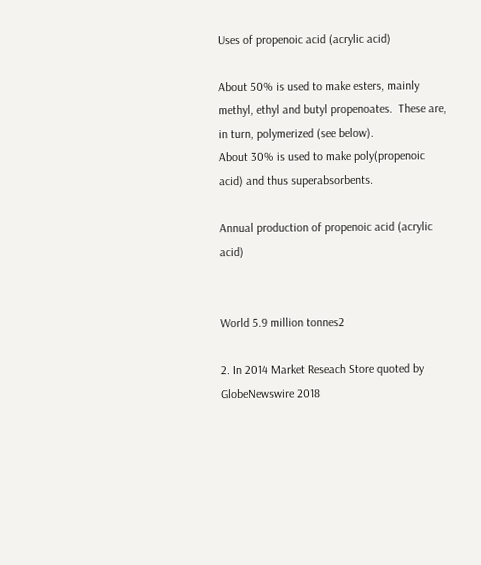Uses of propenoic acid (acrylic acid)

About 50% is used to make esters, mainly methyl, ethyl and butyl propenoates.  These are, in turn, polymerized (see below).
About 30% is used to make poly(propenoic acid) and thus superabsorbents.

Annual production of propenoic acid (acrylic acid)


World 5.9 million tonnes2

2. In 2014 Market Reseach Store quoted by GlobeNewswire 2018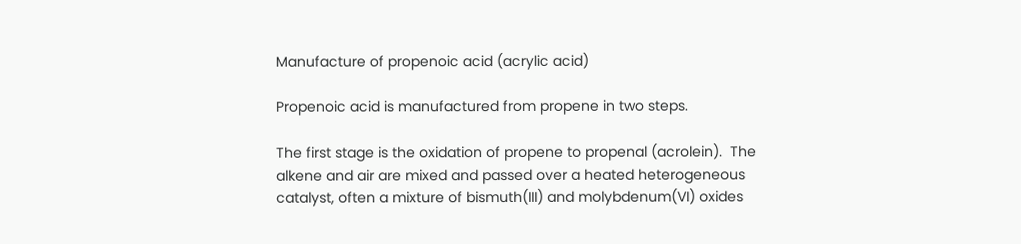Manufacture of propenoic acid (acrylic acid)

Propenoic acid is manufactured from propene in two steps.

The first stage is the oxidation of propene to propenal (acrolein).  The alkene and air are mixed and passed over a heated heterogeneous catalyst, often a mixture of bismuth(III) and molybdenum(VI) oxides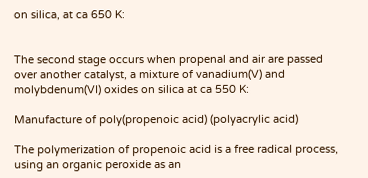on silica, at ca 650 K:


The second stage occurs when propenal and air are passed over another catalyst, a mixture of vanadium(V) and molybdenum(VI) oxides on silica at ca 550 K:

Manufacture of poly(propenoic acid) (polyacrylic acid)

The polymerization of propenoic acid is a free radical process, using an organic peroxide as an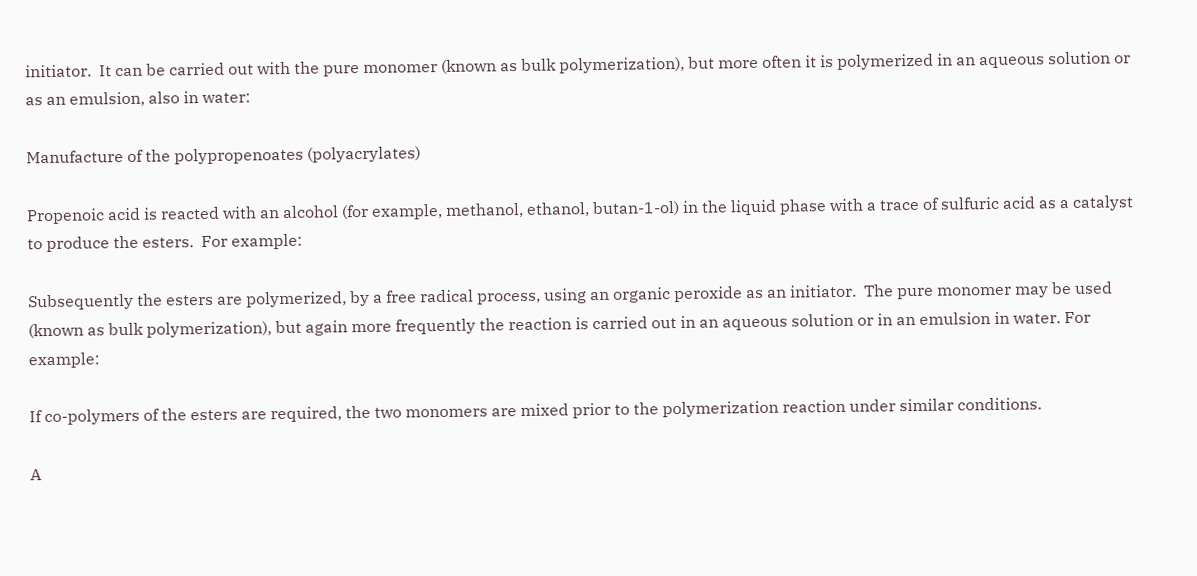initiator.  It can be carried out with the pure monomer (known as bulk polymerization), but more often it is polymerized in an aqueous solution or as an emulsion, also in water:

Manufacture of the polypropenoates (polyacrylates)

Propenoic acid is reacted with an alcohol (for example, methanol, ethanol, butan-1-ol) in the liquid phase with a trace of sulfuric acid as a catalyst to produce the esters.  For example:

Subsequently the esters are polymerized, by a free radical process, using an organic peroxide as an initiator.  The pure monomer may be used (known as bulk polymerization), but again more frequently the reaction is carried out in an aqueous solution or in an emulsion in water. For example:

If co-polymers of the esters are required, the two monomers are mixed prior to the polymerization reaction under similar conditions.

A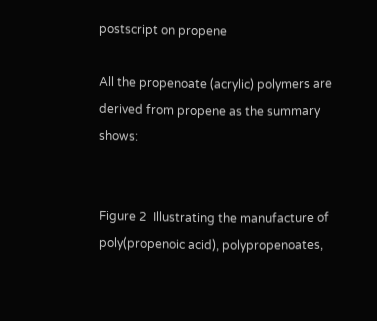postscript on propene

All the propenoate (acrylic) polymers are derived from propene as the summary shows:


Figure 2  Illustrating the manufacture of poly(propenoic acid), polypropenoates,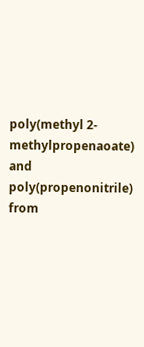poly(methyl 2-methylpropenaoate) and poly(propenonitrile) from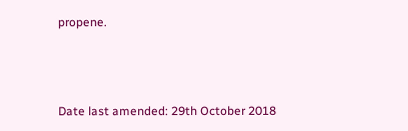propene.



Date last amended: 29th October 2018